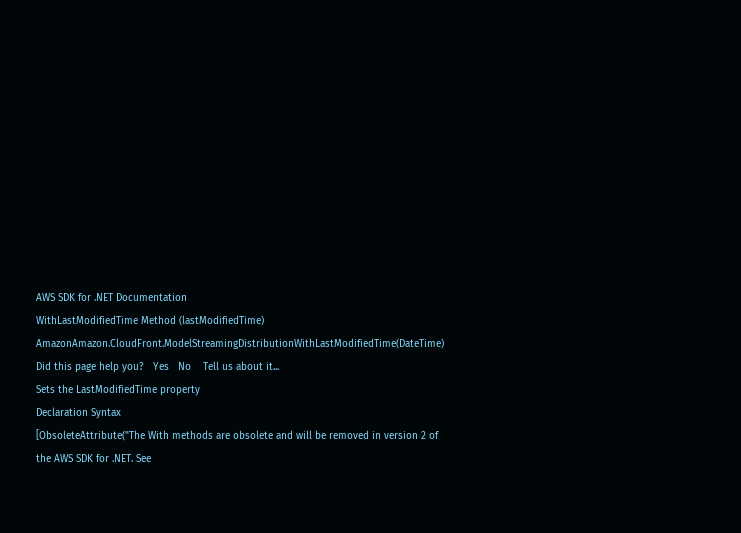AWS SDK for .NET Documentation
WithLastModifiedTime Method (lastModifiedTime)
AmazonAmazon.CloudFront.ModelStreamingDistributionWithLastModifiedTime(DateTime) Did this page help you?   Yes   No    Tell us about it...
Sets the LastModifiedTime property
Declaration Syntax
[ObsoleteAttribute("The With methods are obsolete and will be removed in version 2 of the AWS SDK for .NET. See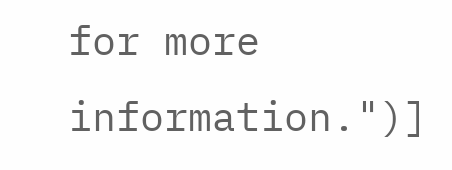for more information.")]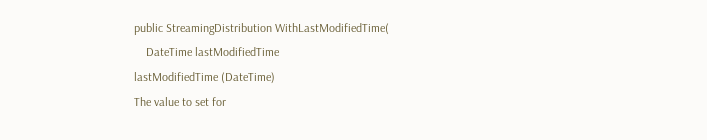public StreamingDistribution WithLastModifiedTime(
    DateTime lastModifiedTime
lastModifiedTime (DateTime)
The value to set for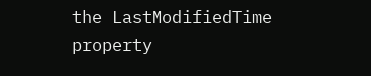the LastModifiedTime property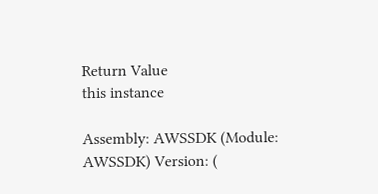Return Value
this instance

Assembly: AWSSDK (Module: AWSSDK) Version: (